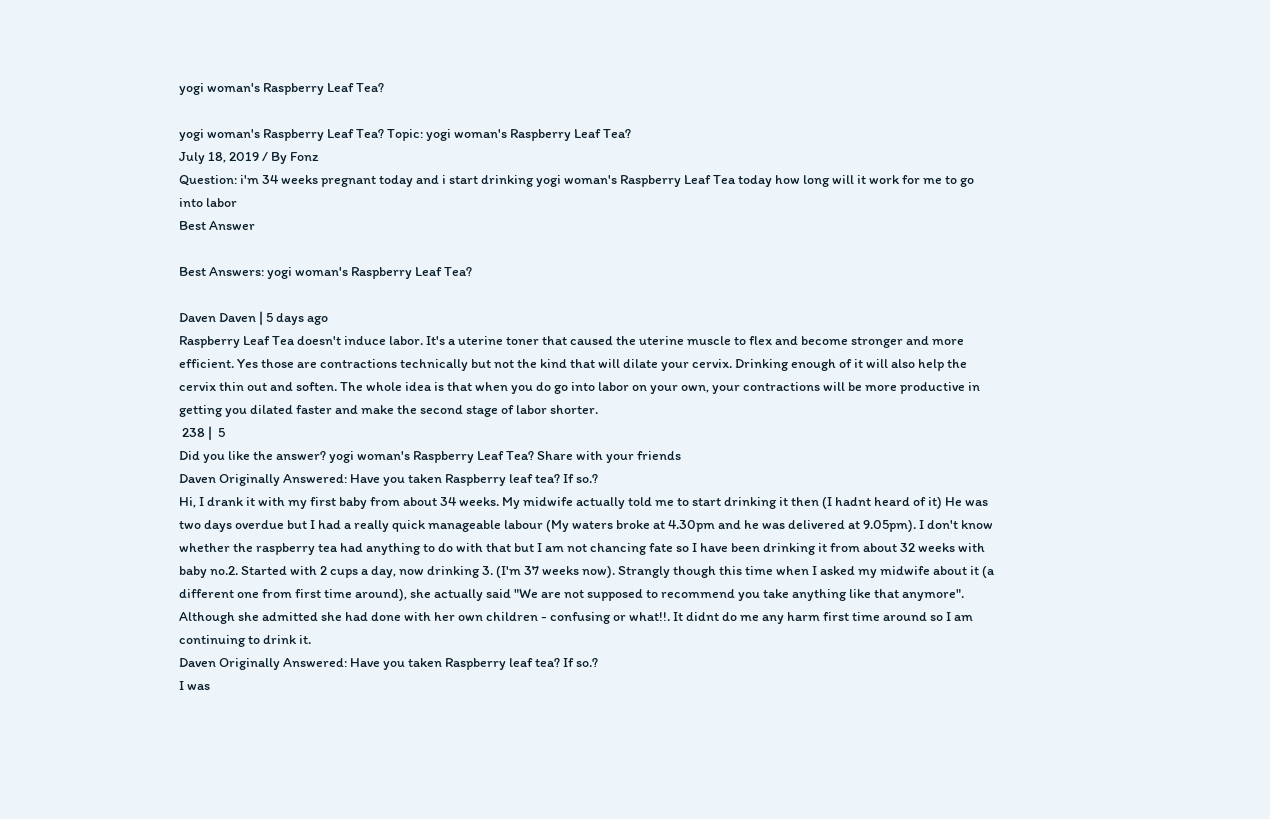yogi woman's Raspberry Leaf Tea?

yogi woman's Raspberry Leaf Tea? Topic: yogi woman's Raspberry Leaf Tea?
July 18, 2019 / By Fonz
Question: i'm 34 weeks pregnant today and i start drinking yogi woman's Raspberry Leaf Tea today how long will it work for me to go into labor
Best Answer

Best Answers: yogi woman's Raspberry Leaf Tea?

Daven Daven | 5 days ago
Raspberry Leaf Tea doesn't induce labor. It's a uterine toner that caused the uterine muscle to flex and become stronger and more efficient. Yes those are contractions technically but not the kind that will dilate your cervix. Drinking enough of it will also help the cervix thin out and soften. The whole idea is that when you do go into labor on your own, your contractions will be more productive in getting you dilated faster and make the second stage of labor shorter.
 238 |  5
Did you like the answer? yogi woman's Raspberry Leaf Tea? Share with your friends
Daven Originally Answered: Have you taken Raspberry leaf tea? If so.?
Hi, I drank it with my first baby from about 34 weeks. My midwife actually told me to start drinking it then (I hadnt heard of it) He was two days overdue but I had a really quick manageable labour (My waters broke at 4.30pm and he was delivered at 9.05pm). I don't know whether the raspberry tea had anything to do with that but I am not chancing fate so I have been drinking it from about 32 weeks with baby no.2. Started with 2 cups a day, now drinking 3. (I'm 37 weeks now). Strangly though this time when I asked my midwife about it (a different one from first time around), she actually said "We are not supposed to recommend you take anything like that anymore". Although she admitted she had done with her own children - confusing or what!!. It didnt do me any harm first time around so I am continuing to drink it.
Daven Originally Answered: Have you taken Raspberry leaf tea? If so.?
I was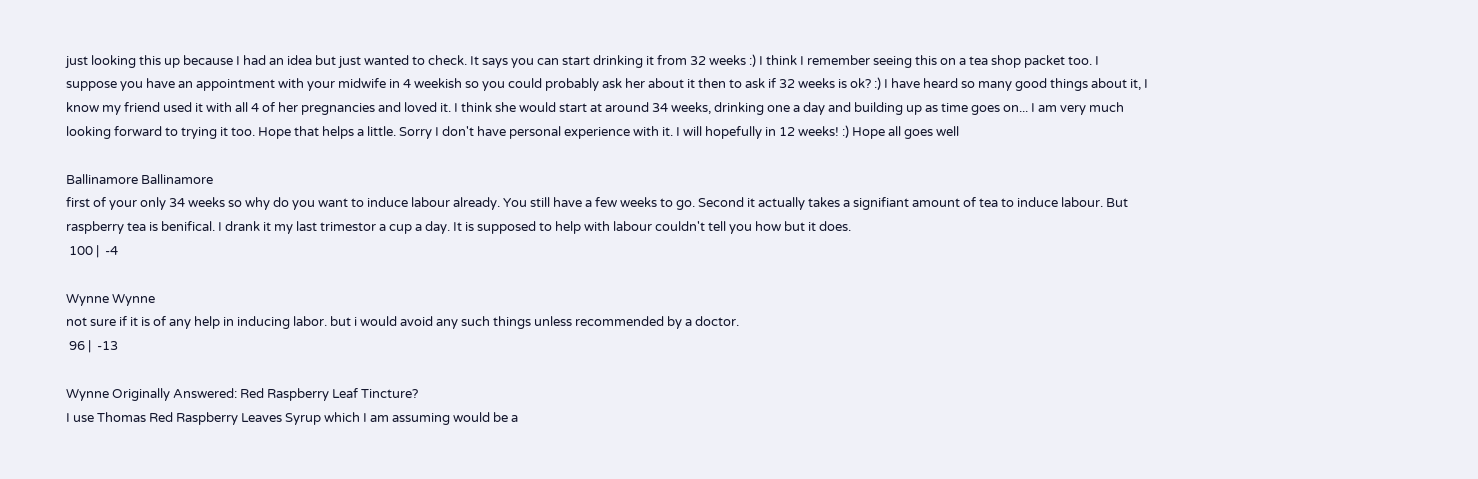just looking this up because I had an idea but just wanted to check. It says you can start drinking it from 32 weeks :) I think I remember seeing this on a tea shop packet too. I suppose you have an appointment with your midwife in 4 weekish so you could probably ask her about it then to ask if 32 weeks is ok? :) I have heard so many good things about it, I know my friend used it with all 4 of her pregnancies and loved it. I think she would start at around 34 weeks, drinking one a day and building up as time goes on... I am very much looking forward to trying it too. Hope that helps a little. Sorry I don't have personal experience with it. I will hopefully in 12 weeks! :) Hope all goes well

Ballinamore Ballinamore
first of your only 34 weeks so why do you want to induce labour already. You still have a few weeks to go. Second it actually takes a signifiant amount of tea to induce labour. But raspberry tea is benifical. I drank it my last trimestor a cup a day. It is supposed to help with labour couldn't tell you how but it does.
 100 |  -4

Wynne Wynne
not sure if it is of any help in inducing labor. but i would avoid any such things unless recommended by a doctor.
 96 |  -13

Wynne Originally Answered: Red Raspberry Leaf Tincture?
I use Thomas Red Raspberry Leaves Syrup which I am assuming would be a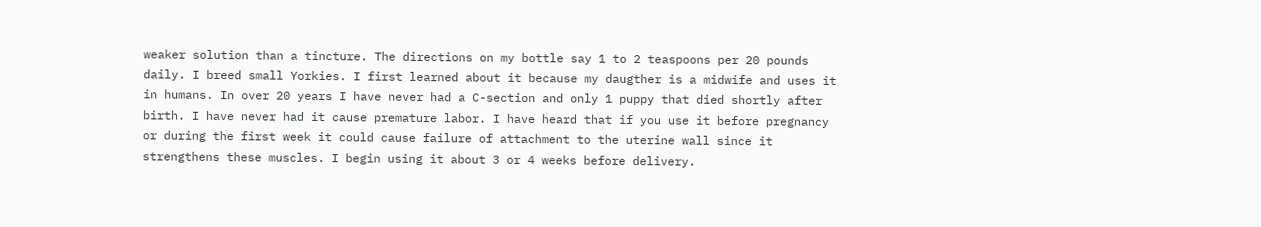weaker solution than a tincture. The directions on my bottle say 1 to 2 teaspoons per 20 pounds daily. I breed small Yorkies. I first learned about it because my daugther is a midwife and uses it in humans. In over 20 years I have never had a C-section and only 1 puppy that died shortly after birth. I have never had it cause premature labor. I have heard that if you use it before pregnancy or during the first week it could cause failure of attachment to the uterine wall since it strengthens these muscles. I begin using it about 3 or 4 weeks before delivery.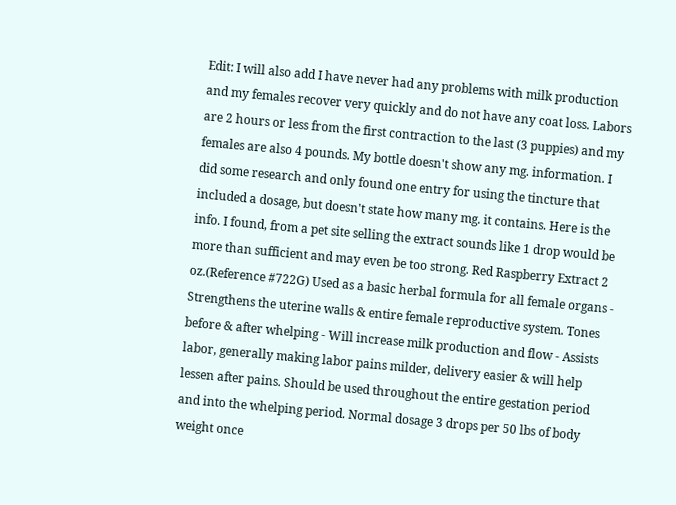Edit: I will also add I have never had any problems with milk production and my females recover very quickly and do not have any coat loss. Labors are 2 hours or less from the first contraction to the last (3 puppies) and my females are also 4 pounds. My bottle doesn't show any mg. information. I did some research and only found one entry for using the tincture that included a dosage, but doesn't state how many mg. it contains. Here is the info. I found, from a pet site selling the extract sounds like 1 drop would be more than sufficient and may even be too strong. Red Raspberry Extract 2 oz.(Reference #722G) Used as a basic herbal formula for all female organs - Strengthens the uterine walls & entire female reproductive system. Tones before & after whelping - Will increase milk production and flow - Assists labor, generally making labor pains milder, delivery easier & will help lessen after pains. Should be used throughout the entire gestation period and into the whelping period. Normal dosage 3 drops per 50 lbs of body weight once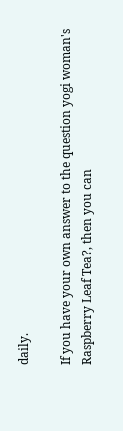daily.

If you have your own answer to the question yogi woman's Raspberry Leaf Tea?, then you can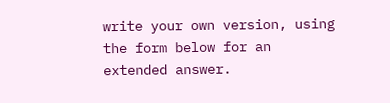write your own version, using the form below for an extended answer.